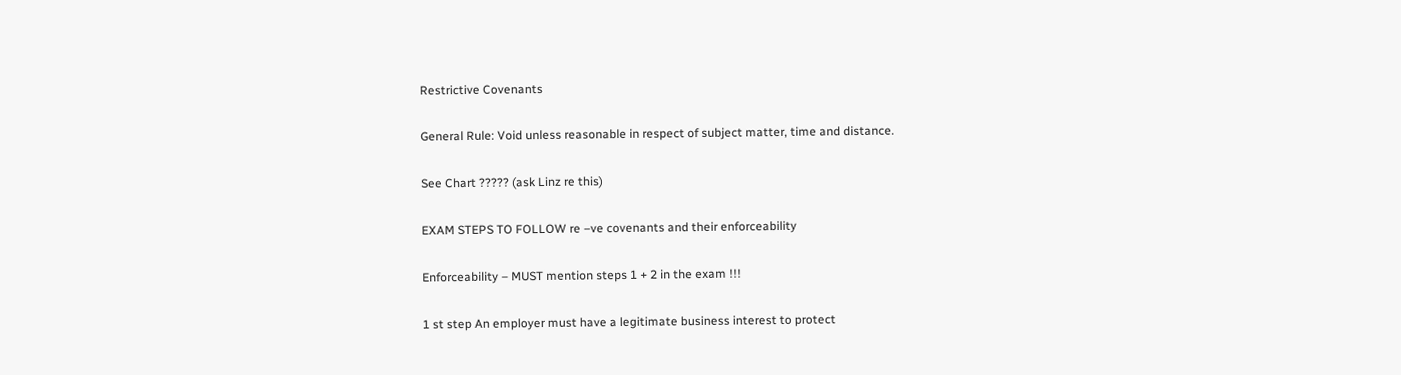Restrictive Covenants

General Rule: Void unless reasonable in respect of subject matter, time and distance.

See Chart ????? (ask Linz re this)

EXAM STEPS TO FOLLOW re –ve covenants and their enforceability

Enforceability – MUST mention steps 1 + 2 in the exam !!!

1 st step An employer must have a legitimate business interest to protect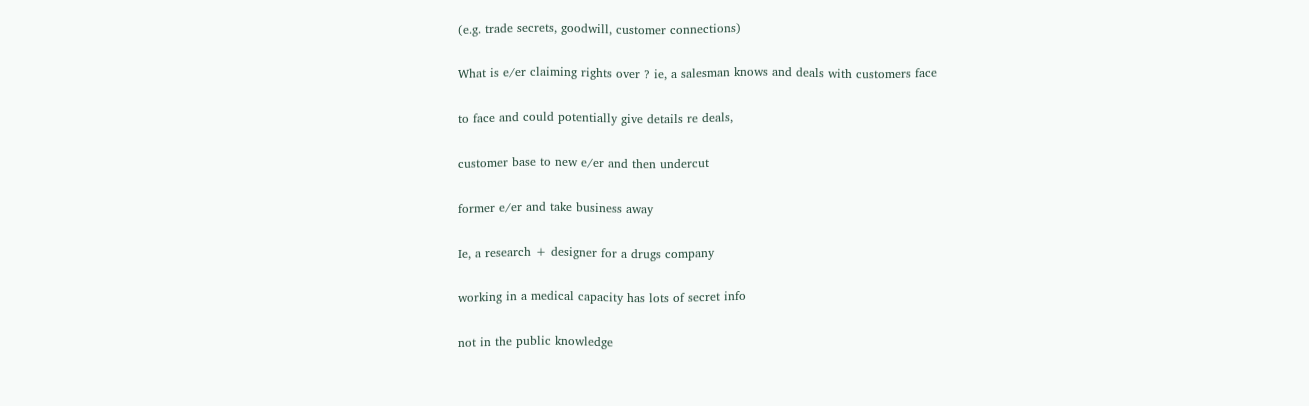(e.g. trade secrets, goodwill, customer connections)

What is e/er claiming rights over ? ie, a salesman knows and deals with customers face

to face and could potentially give details re deals,

customer base to new e/er and then undercut

former e/er and take business away

Ie, a research + designer for a drugs company

working in a medical capacity has lots of secret info

not in the public knowledge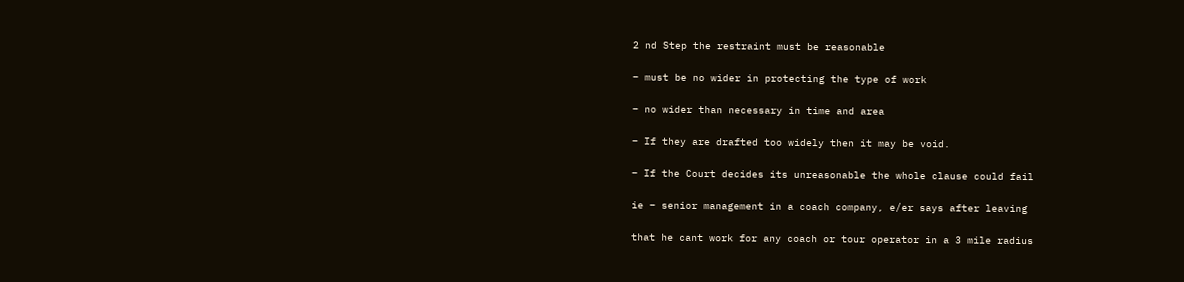2 nd Step the restraint must be reasonable

– must be no wider in protecting the type of work

– no wider than necessary in time and area

– If they are drafted too widely then it may be void.

– If the Court decides its unreasonable the whole clause could fail

ie – senior management in a coach company, e/er says after leaving

that he cant work for any coach or tour operator in a 3 mile radius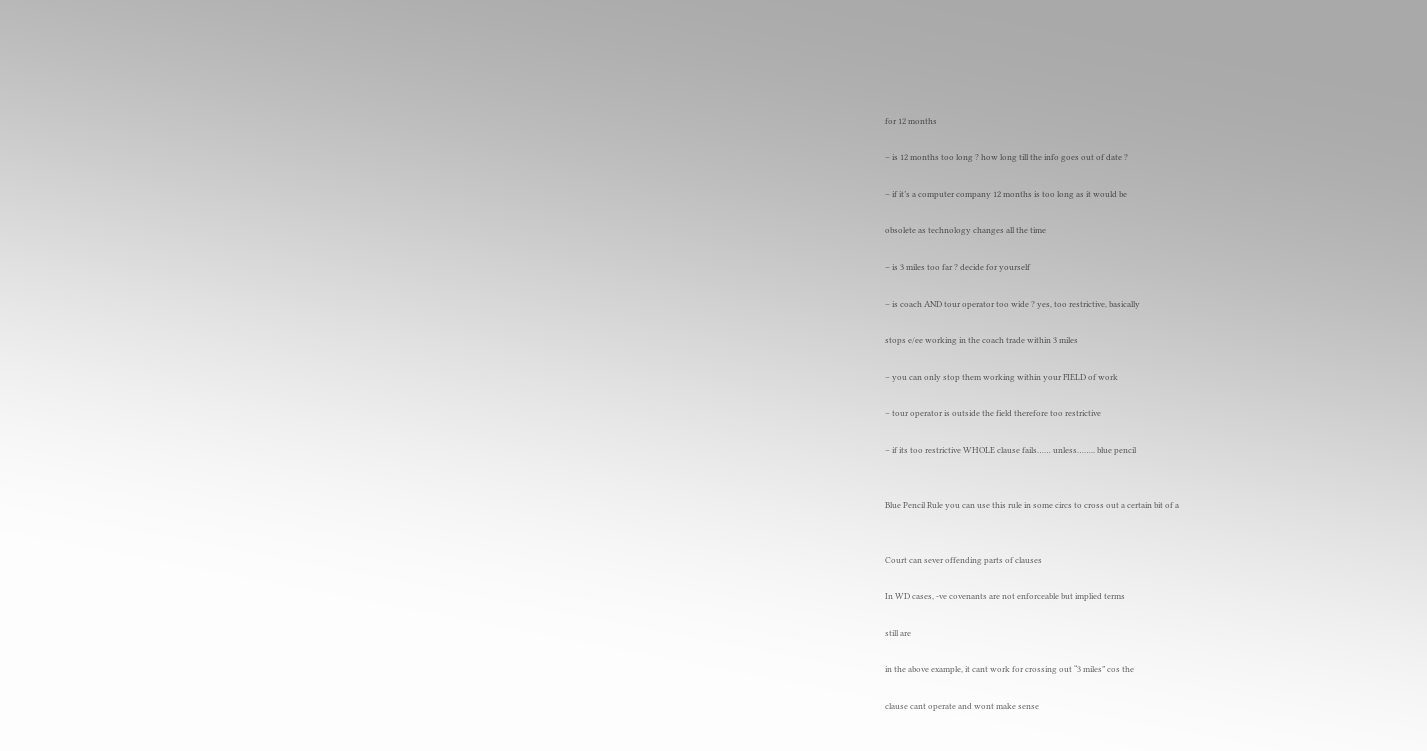for 12 months

– is 12 months too long ? how long till the info goes out of date ?

– if it’s a computer company 12 months is too long as it would be

obsolete as technology changes all the time

– is 3 miles too far ? decide for yourself

– is coach AND tour operator too wide ? yes, too restrictive, basically

stops e/ee working in the coach trade within 3 miles

– you can only stop them working within your FIELD of work

– tour operator is outside the field therefore too restrictive

– if its too restrictive WHOLE clause fails…… unless…….. blue pencil


Blue Pencil Rule you can use this rule in some circs to cross out a certain bit of a


Court can sever offending parts of clauses

In WD cases, -ve covenants are not enforceable but implied terms

still are

in the above example, it cant work for crossing out “3 miles” cos the

clause cant operate and wont make sense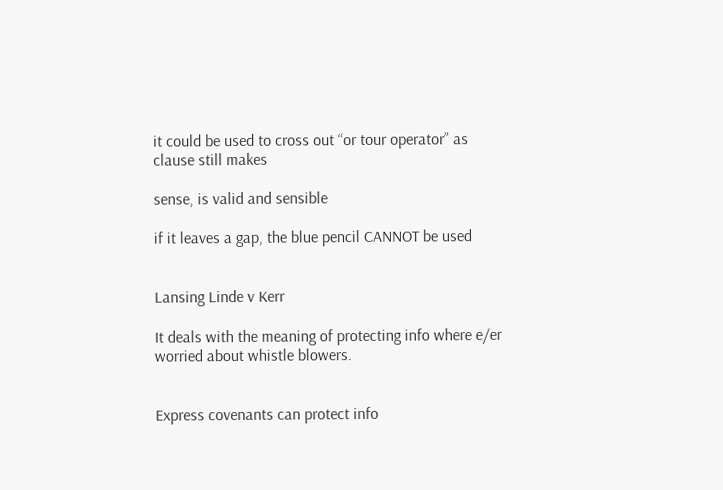it could be used to cross out “or tour operator” as clause still makes

sense, is valid and sensible

if it leaves a gap, the blue pencil CANNOT be used


Lansing Linde v Kerr

It deals with the meaning of protecting info where e/er worried about whistle blowers.


Express covenants can protect info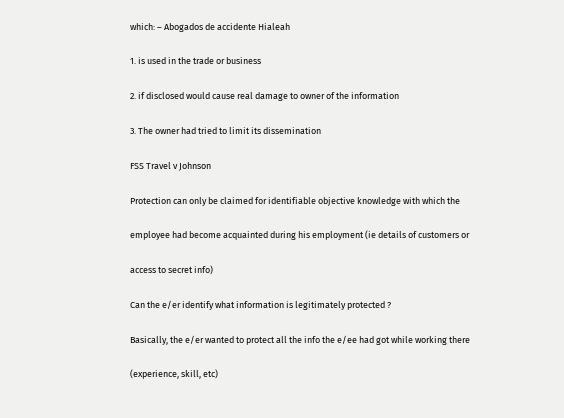which: – Abogados de accidente Hialeah

1. is used in the trade or business

2. if disclosed would cause real damage to owner of the information

3. The owner had tried to limit its dissemination

FSS Travel v Johnson

Protection can only be claimed for identifiable objective knowledge with which the

employee had become acquainted during his employment (ie details of customers or

access to secret info)

Can the e/er identify what information is legitimately protected ?

Basically, the e/er wanted to protect all the info the e/ee had got while working there

(experience, skill, etc)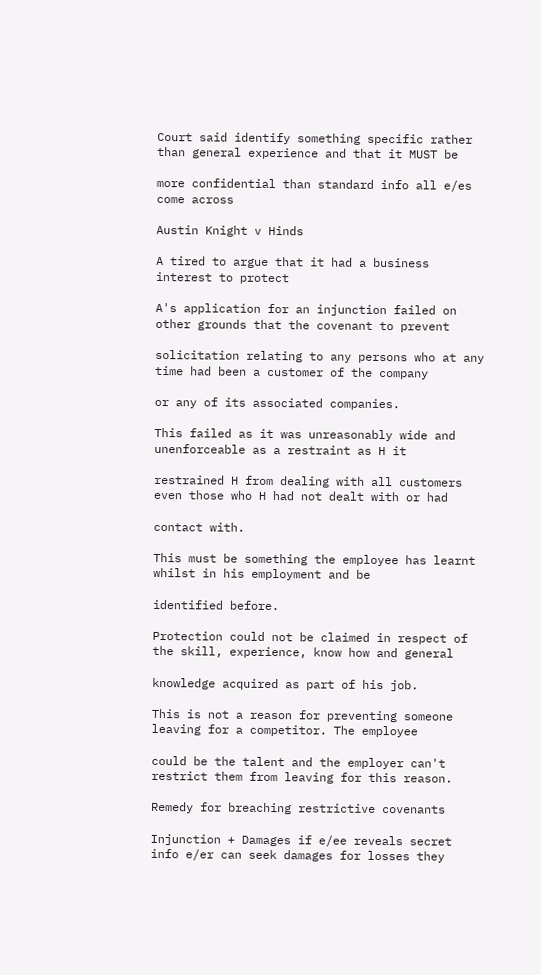Court said identify something specific rather than general experience and that it MUST be

more confidential than standard info all e/es come across

Austin Knight v Hinds

A tired to argue that it had a business interest to protect

A's application for an injunction failed on other grounds that the covenant to prevent

solicitation relating to any persons who at any time had been a customer of the company

or any of its associated companies.

This failed as it was unreasonably wide and unenforceable as a restraint as H it

restrained H from dealing with all customers even those who H had not dealt with or had

contact with.

This must be something the employee has learnt whilst in his employment and be

identified before.

Protection could not be claimed in respect of the skill, experience, know how and general

knowledge acquired as part of his job.

This is not a reason for preventing someone leaving for a competitor. The employee

could be the talent and the employer can't restrict them from leaving for this reason.

Remedy for breaching restrictive covenants

Injunction + Damages if e/ee reveals secret info e/er can seek damages for losses they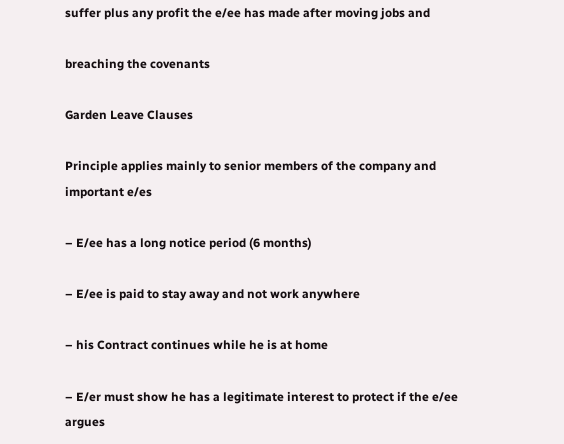suffer plus any profit the e/ee has made after moving jobs and

breaching the covenants

Garden Leave Clauses

Principle applies mainly to senior members of the company and important e/es

– E/ee has a long notice period (6 months)

– E/ee is paid to stay away and not work anywhere

– his Contract continues while he is at home

– E/er must show he has a legitimate interest to protect if the e/ee argues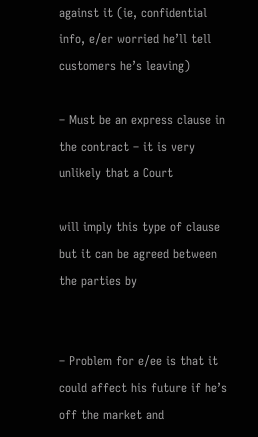against it (ie, confidential info, e/er worried he’ll tell customers he’s leaving)

– Must be an express clause in the contract – it is very unlikely that a Court

will imply this type of clause but it can be agreed between the parties by


– Problem for e/ee is that it could affect his future if he’s off the market and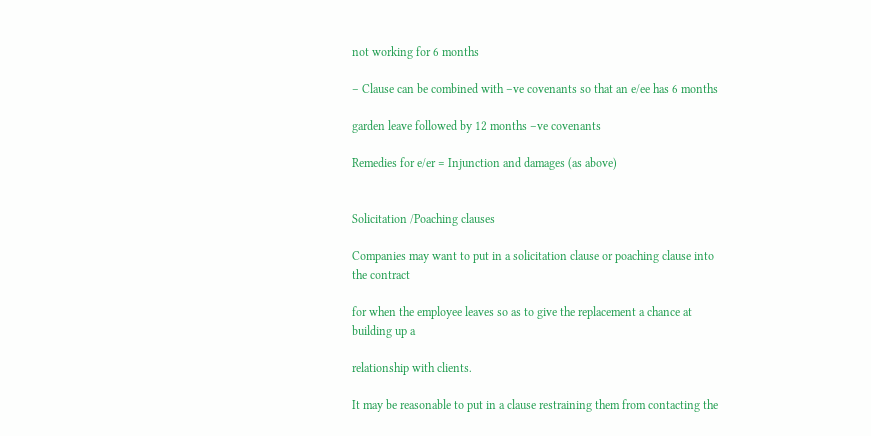not working for 6 months

– Clause can be combined with –ve covenants so that an e/ee has 6 months

garden leave followed by 12 months –ve covenants

Remedies for e/er = Injunction and damages (as above)


Solicitation /Poaching clauses

Companies may want to put in a solicitation clause or poaching clause into the contract

for when the employee leaves so as to give the replacement a chance at building up a

relationship with clients.

It may be reasonable to put in a clause restraining them from contacting the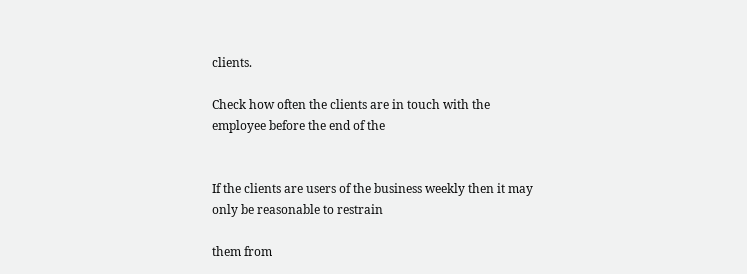clients.

Check how often the clients are in touch with the employee before the end of the


If the clients are users of the business weekly then it may only be reasonable to restrain

them from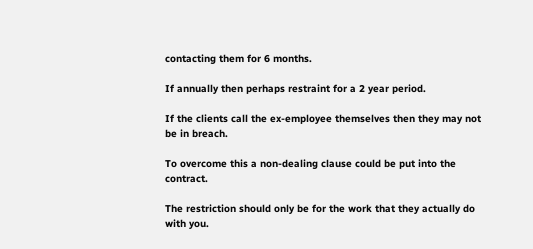contacting them for 6 months.

If annually then perhaps restraint for a 2 year period.

If the clients call the ex-employee themselves then they may not be in breach.

To overcome this a non-dealing clause could be put into the contract.

The restriction should only be for the work that they actually do with you.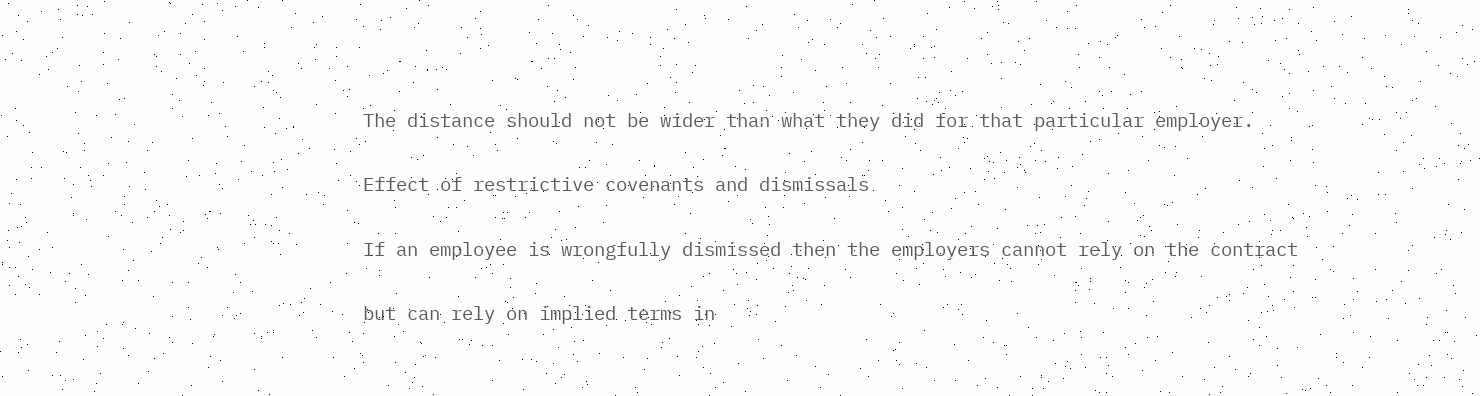The distance should not be wider than what they did for that particular employer.

Effect of restrictive covenants and dismissals

If an employee is wrongfully dismissed then the employers cannot rely on the contract

but can rely on implied terms in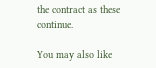the contract as these continue.

You may also like